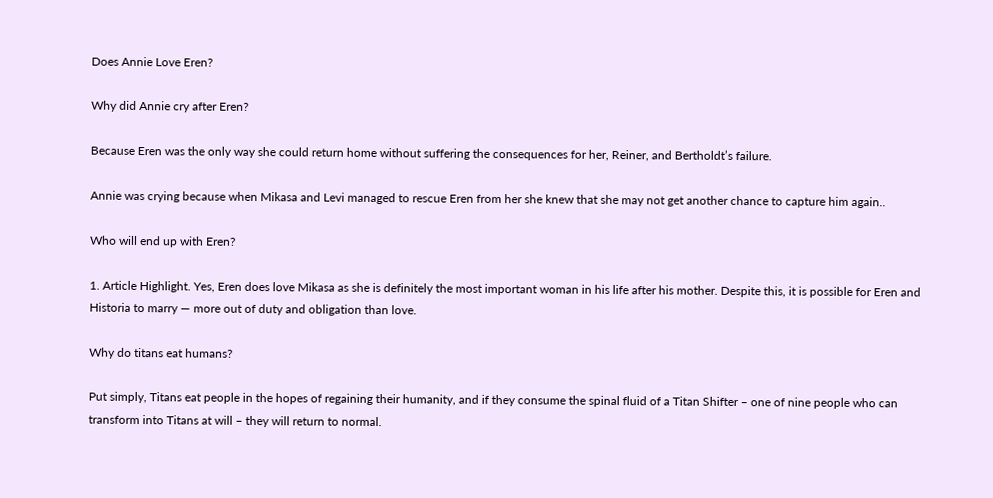Does Annie Love Eren?

Why did Annie cry after Eren?

Because Eren was the only way she could return home without suffering the consequences for her, Reiner, and Bertholdt’s failure.

Annie was crying because when Mikasa and Levi managed to rescue Eren from her she knew that she may not get another chance to capture him again..

Who will end up with Eren?

1. Article Highlight. Yes, Eren does love Mikasa as she is definitely the most important woman in his life after his mother. Despite this, it is possible for Eren and Historia to marry — more out of duty and obligation than love.

Why do titans eat humans?

Put simply, Titans eat people in the hopes of regaining their humanity, and if they consume the spinal fluid of a Titan Shifter – one of nine people who can transform into Titans at will – they will return to normal.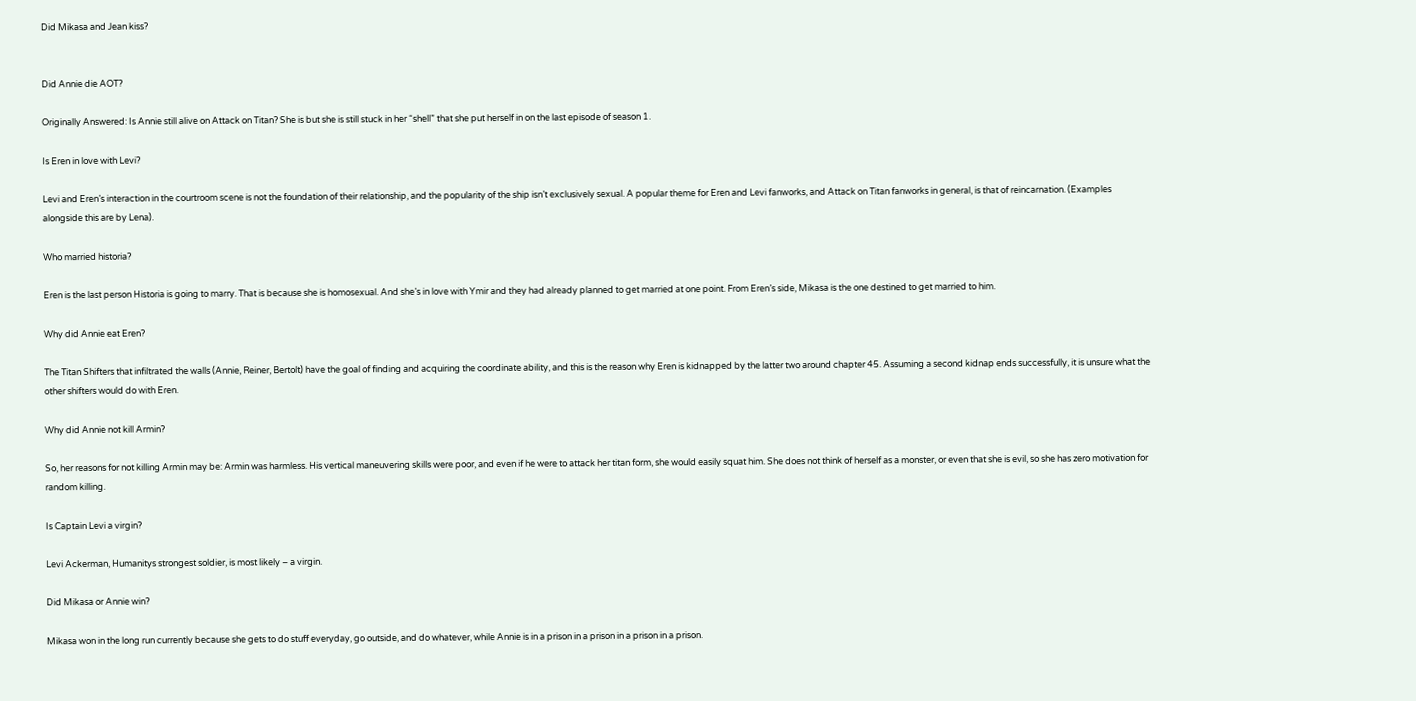Did Mikasa and Jean kiss?


Did Annie die AOT?

Originally Answered: Is Annie still alive on Attack on Titan? She is but she is still stuck in her “shell” that she put herself in on the last episode of season 1.

Is Eren in love with Levi?

Levi and Eren’s interaction in the courtroom scene is not the foundation of their relationship, and the popularity of the ship isn’t exclusively sexual. A popular theme for Eren and Levi fanworks, and Attack on Titan fanworks in general, is that of reincarnation. (Examples alongside this are by Lena).

Who married historia?

Eren is the last person Historia is going to marry. That is because she is homosexual. And she’s in love with Ymir and they had already planned to get married at one point. From Eren’s side, Mikasa is the one destined to get married to him.

Why did Annie eat Eren?

The Titan Shifters that infiltrated the walls (Annie, Reiner, Bertolt) have the goal of finding and acquiring the coordinate ability, and this is the reason why Eren is kidnapped by the latter two around chapter 45. Assuming a second kidnap ends successfully, it is unsure what the other shifters would do with Eren.

Why did Annie not kill Armin?

So, her reasons for not killing Armin may be: Armin was harmless. His vertical maneuvering skills were poor, and even if he were to attack her titan form, she would easily squat him. She does not think of herself as a monster, or even that she is evil, so she has zero motivation for random killing.

Is Captain Levi a virgin?

Levi Ackerman, Humanitys strongest soldier, is most likely – a virgin.

Did Mikasa or Annie win?

Mikasa won in the long run currently because she gets to do stuff everyday, go outside, and do whatever, while Annie is in a prison in a prison in a prison in a prison.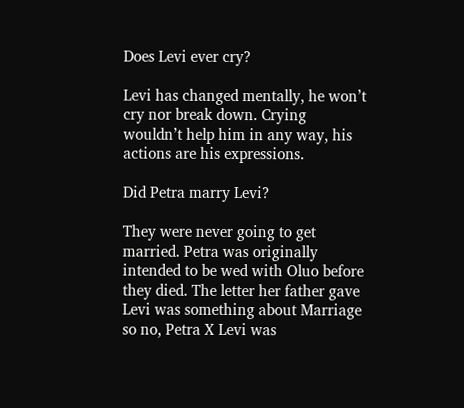Does Levi ever cry?

Levi has changed mentally, he won’t cry nor break down. Crying wouldn’t help him in any way, his actions are his expressions.

Did Petra marry Levi?

They were never going to get married. Petra was originally intended to be wed with Oluo before they died. The letter her father gave Levi was something about Marriage so no, Petra X Levi was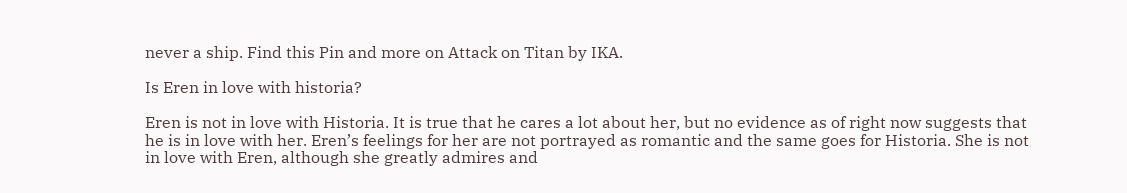never a ship. Find this Pin and more on Attack on Titan by IKA.

Is Eren in love with historia?

Eren is not in love with Historia. It is true that he cares a lot about her, but no evidence as of right now suggests that he is in love with her. Eren’s feelings for her are not portrayed as romantic and the same goes for Historia. She is not in love with Eren, although she greatly admires and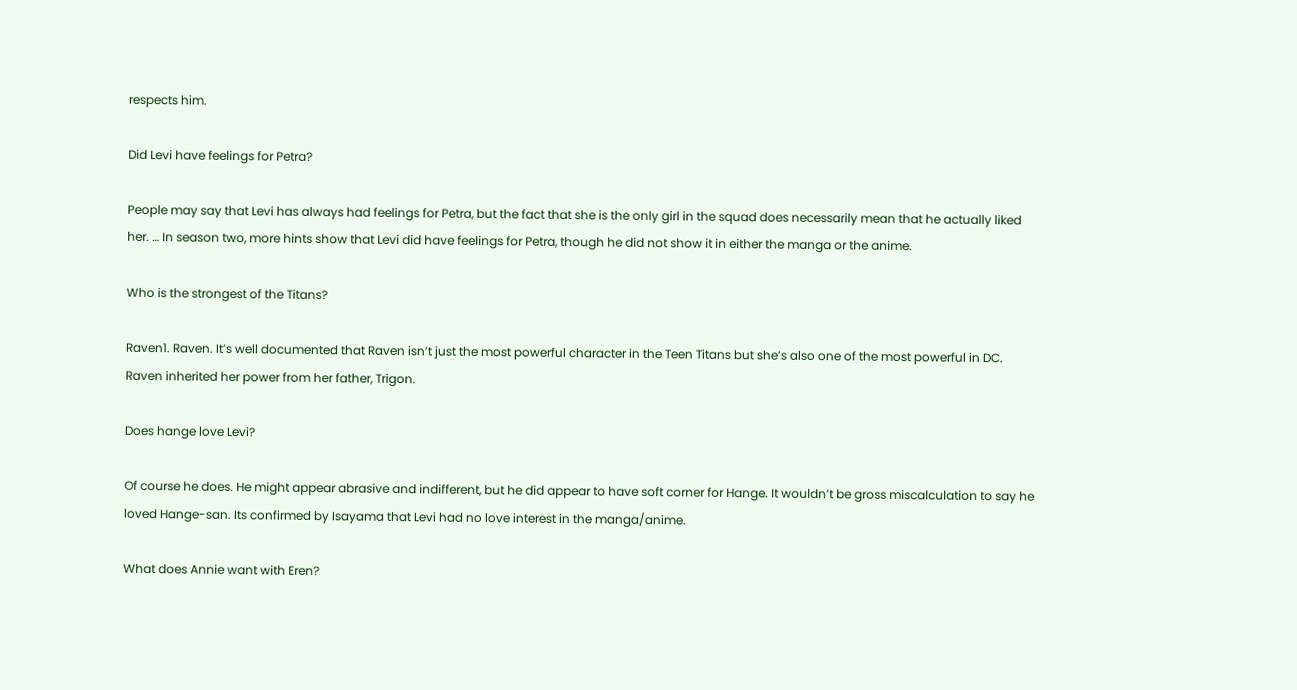respects him.

Did Levi have feelings for Petra?

People may say that Levi has always had feelings for Petra, but the fact that she is the only girl in the squad does necessarily mean that he actually liked her. … In season two, more hints show that Levi did have feelings for Petra, though he did not show it in either the manga or the anime.

Who is the strongest of the Titans?

Raven1. Raven. It’s well documented that Raven isn’t just the most powerful character in the Teen Titans but she’s also one of the most powerful in DC. Raven inherited her power from her father, Trigon.

Does hange love Levi?

Of course he does. He might appear abrasive and indifferent, but he did appear to have soft corner for Hange. It wouldn’t be gross miscalculation to say he loved Hange-san. Its confirmed by Isayama that Levi had no love interest in the manga/anime.

What does Annie want with Eren?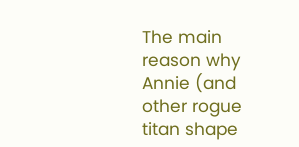The main reason why Annie (and other rogue titan shape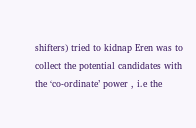shifters) tried to kidnap Eren was to collect the potential candidates with the ‘co-ordinate’ power , i.e the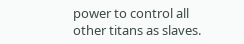power to control all other titans as slaves.